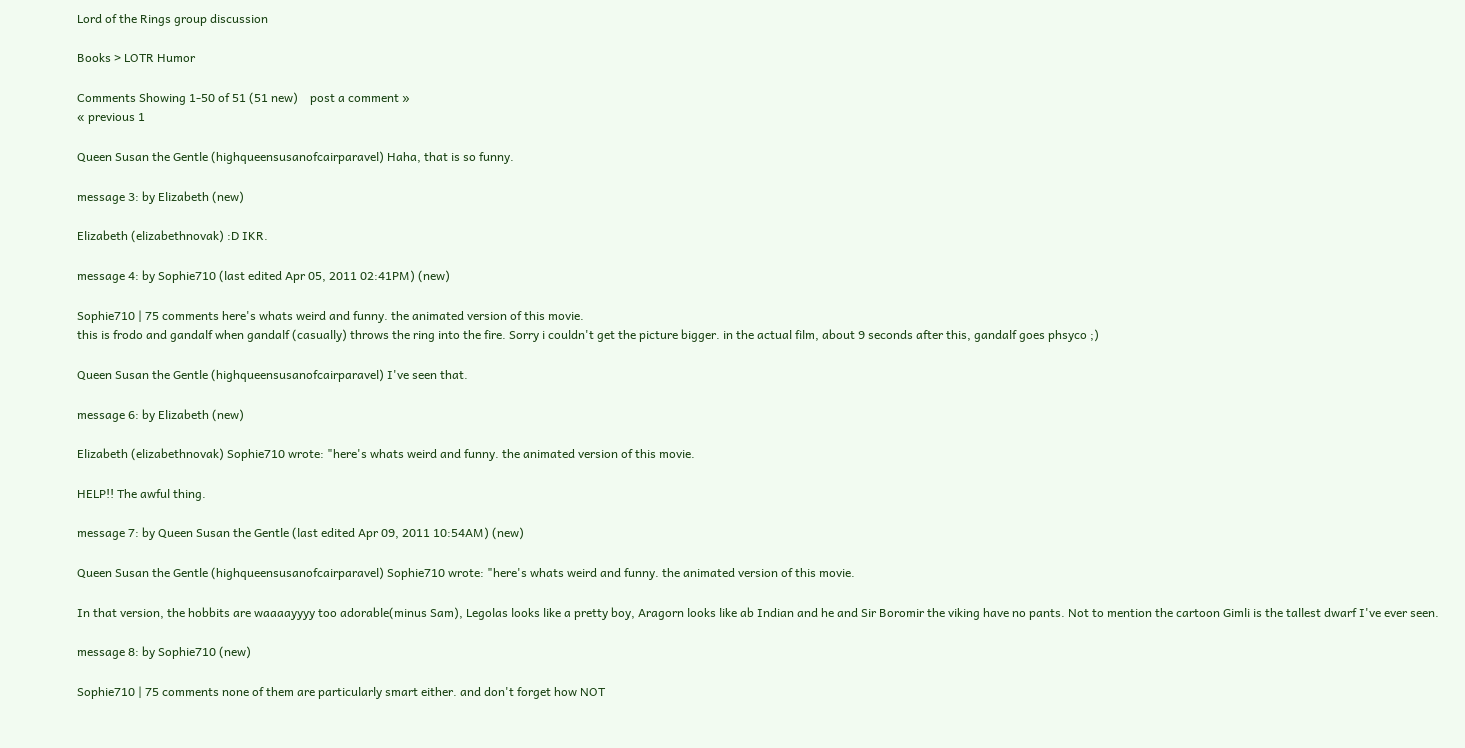Lord of the Rings group discussion

Books > LOTR Humor

Comments Showing 1-50 of 51 (51 new)    post a comment »
« previous 1

Queen Susan the Gentle (highqueensusanofcairparavel) Haha, that is so funny.

message 3: by Elizabeth (new)

Elizabeth (elizabethnovak) :D IKR.

message 4: by Sophie710 (last edited Apr 05, 2011 02:41PM) (new)

Sophie710 | 75 comments here's whats weird and funny. the animated version of this movie.
this is frodo and gandalf when gandalf (casually) throws the ring into the fire. Sorry i couldn't get the picture bigger. in the actual film, about 9 seconds after this, gandalf goes phsyco ;)

Queen Susan the Gentle (highqueensusanofcairparavel) I've seen that.

message 6: by Elizabeth (new)

Elizabeth (elizabethnovak) Sophie710 wrote: "here's whats weird and funny. the animated version of this movie.

HELP!! The awful thing.

message 7: by Queen Susan the Gentle (last edited Apr 09, 2011 10:54AM) (new)

Queen Susan the Gentle (highqueensusanofcairparavel) Sophie710 wrote: "here's whats weird and funny. the animated version of this movie.

In that version, the hobbits are waaaayyyy too adorable(minus Sam), Legolas looks like a pretty boy, Aragorn looks like ab Indian and he and Sir Boromir the viking have no pants. Not to mention the cartoon Gimli is the tallest dwarf I've ever seen.

message 8: by Sophie710 (new)

Sophie710 | 75 comments none of them are particularly smart either. and don't forget how NOT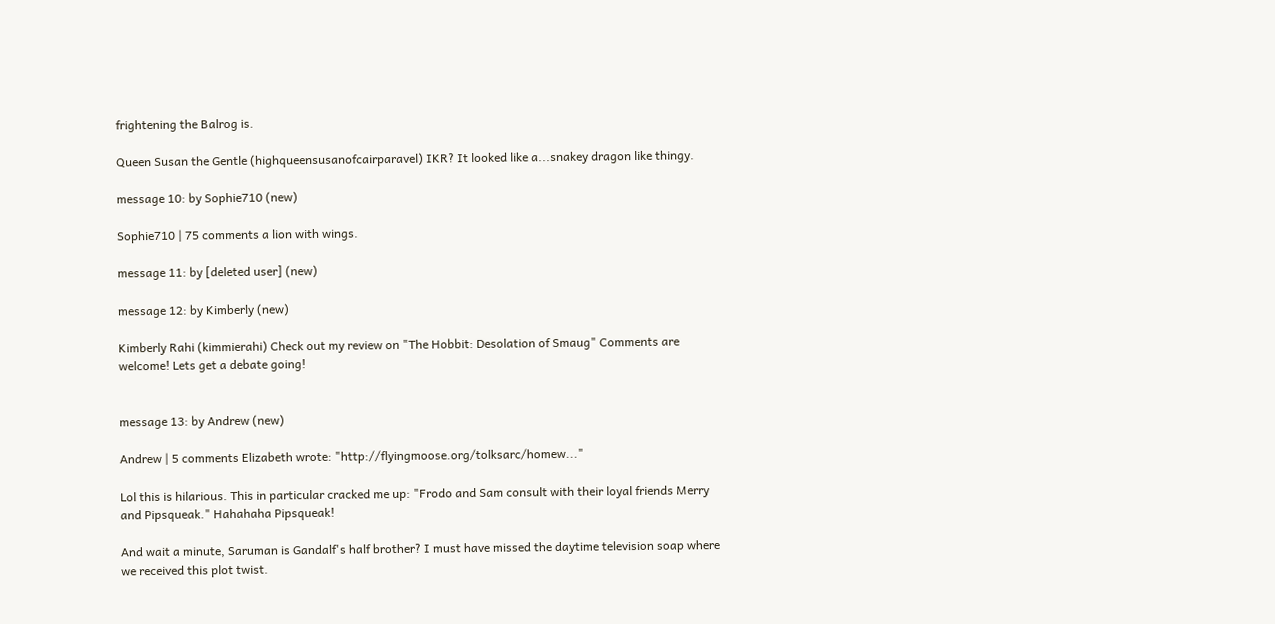frightening the Balrog is.

Queen Susan the Gentle (highqueensusanofcairparavel) IKR? It looked like a...snakey dragon like thingy.

message 10: by Sophie710 (new)

Sophie710 | 75 comments a lion with wings.

message 11: by [deleted user] (new)

message 12: by Kimberly (new)

Kimberly Rahi (kimmierahi) Check out my review on "The Hobbit: Desolation of Smaug" Comments are welcome! Lets get a debate going!


message 13: by Andrew (new)

Andrew | 5 comments Elizabeth wrote: "http://flyingmoose.org/tolksarc/homew..."

Lol this is hilarious. This in particular cracked me up: "Frodo and Sam consult with their loyal friends Merry and Pipsqueak." Hahahaha Pipsqueak!

And wait a minute, Saruman is Gandalf's half brother? I must have missed the daytime television soap where we received this plot twist.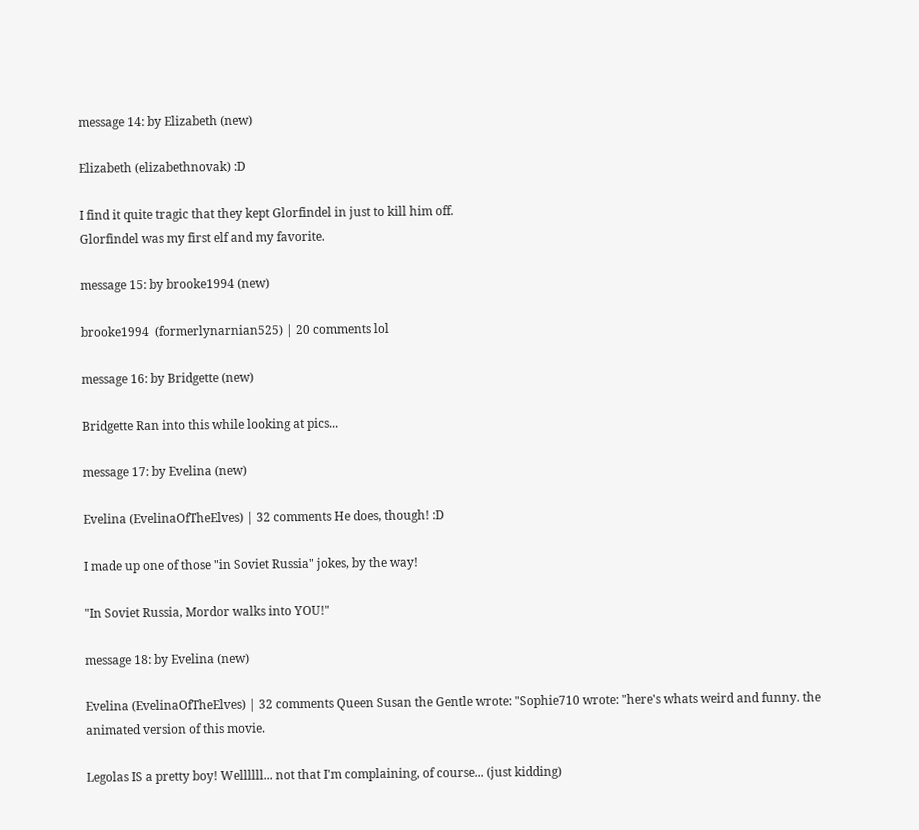message 14: by Elizabeth (new)

Elizabeth (elizabethnovak) :D

I find it quite tragic that they kept Glorfindel in just to kill him off.
Glorfindel was my first elf and my favorite.

message 15: by brooke1994 (new)

brooke1994  (formerlynarnian525) | 20 comments lol

message 16: by Bridgette (new)

Bridgette Ran into this while looking at pics...

message 17: by Evelina (new)

Evelina (EvelinaOfTheElves) | 32 comments He does, though! :D

I made up one of those "in Soviet Russia" jokes, by the way!

"In Soviet Russia, Mordor walks into YOU!"

message 18: by Evelina (new)

Evelina (EvelinaOfTheElves) | 32 comments Queen Susan the Gentle wrote: "Sophie710 wrote: "here's whats weird and funny. the animated version of this movie.

Legolas IS a pretty boy! Wellllll... not that I'm complaining, of course... (just kidding)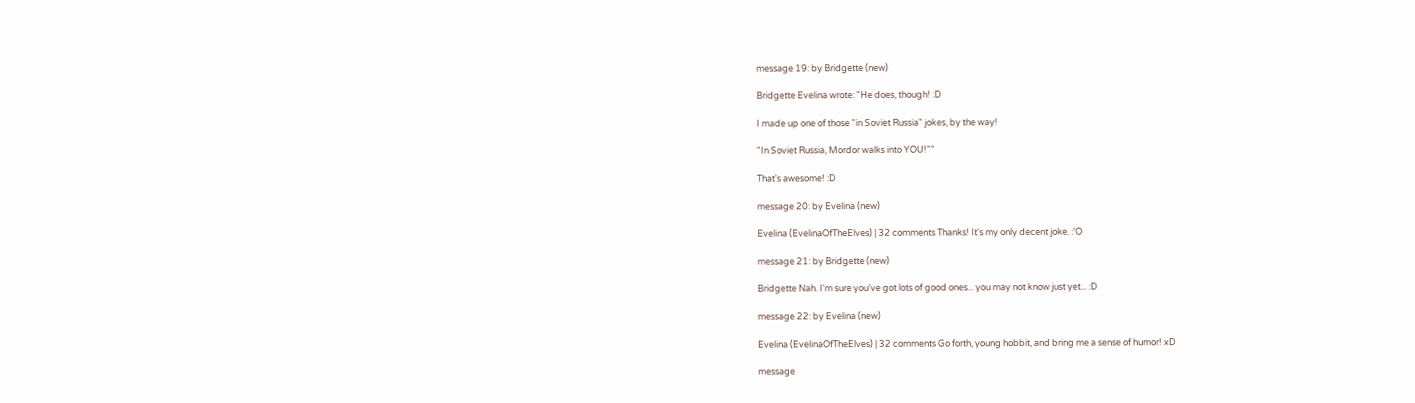message 19: by Bridgette (new)

Bridgette Evelina wrote: "He does, though! :D

I made up one of those "in Soviet Russia" jokes, by the way!

"In Soviet Russia, Mordor walks into YOU!""

That's awesome! :D

message 20: by Evelina (new)

Evelina (EvelinaOfTheElves) | 32 comments Thanks! It's my only decent joke. :'O

message 21: by Bridgette (new)

Bridgette Nah. I'm sure you've got lots of good ones... you may not know just yet... :D

message 22: by Evelina (new)

Evelina (EvelinaOfTheElves) | 32 comments Go forth, young hobbit, and bring me a sense of humor! xD

message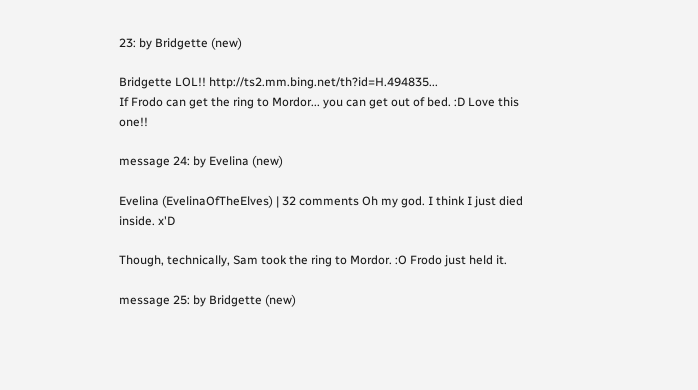23: by Bridgette (new)

Bridgette LOL!! http://ts2.mm.bing.net/th?id=H.494835...
If Frodo can get the ring to Mordor... you can get out of bed. :D Love this one!!

message 24: by Evelina (new)

Evelina (EvelinaOfTheElves) | 32 comments Oh my god. I think I just died inside. x'D

Though, technically, Sam took the ring to Mordor. :O Frodo just held it.

message 25: by Bridgette (new)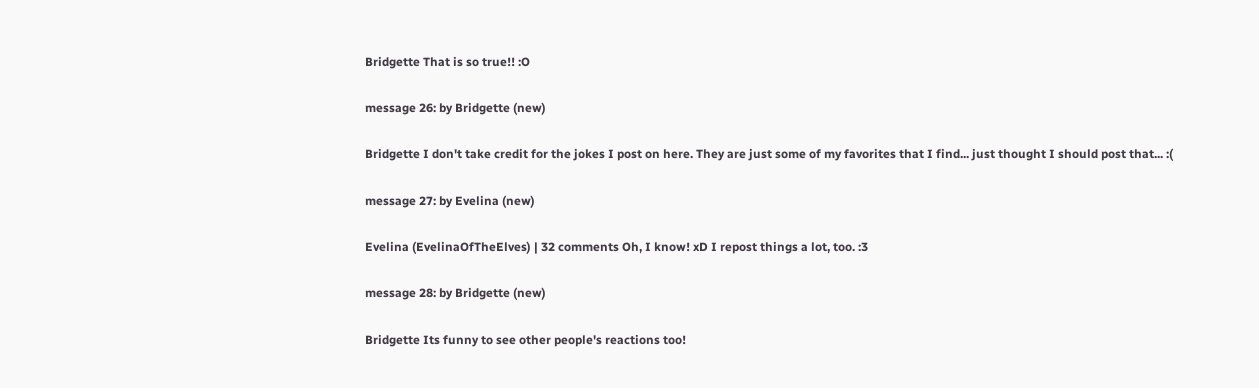Bridgette That is so true!! :O

message 26: by Bridgette (new)

Bridgette I don't take credit for the jokes I post on here. They are just some of my favorites that I find... just thought I should post that... :(

message 27: by Evelina (new)

Evelina (EvelinaOfTheElves) | 32 comments Oh, I know! xD I repost things a lot, too. :3

message 28: by Bridgette (new)

Bridgette Its funny to see other people's reactions too!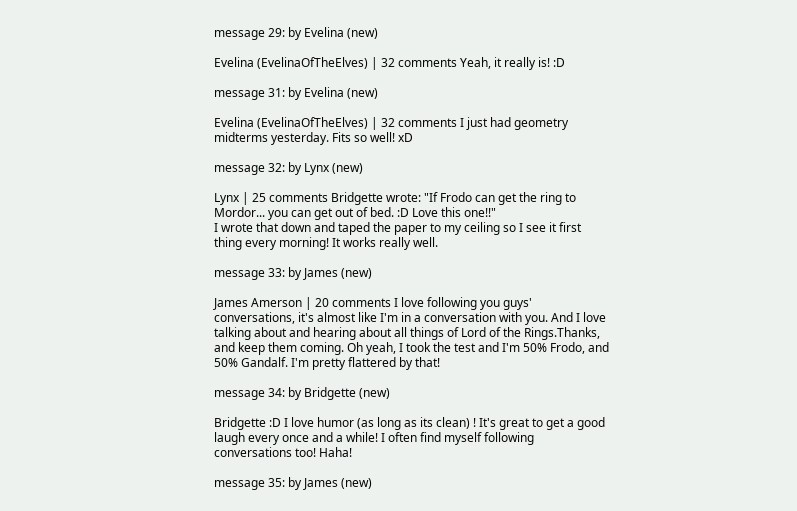message 29: by Evelina (new)

Evelina (EvelinaOfTheElves) | 32 comments Yeah, it really is! :D

message 31: by Evelina (new)

Evelina (EvelinaOfTheElves) | 32 comments I just had geometry midterms yesterday. Fits so well! xD

message 32: by Lynx (new)

Lynx | 25 comments Bridgette wrote: "If Frodo can get the ring to Mordor... you can get out of bed. :D Love this one!!"
I wrote that down and taped the paper to my ceiling so I see it first thing every morning! It works really well.

message 33: by James (new)

James Amerson | 20 comments I love following you guys' conversations, it's almost like I'm in a conversation with you. And I love talking about and hearing about all things of Lord of the Rings.Thanks, and keep them coming. Oh yeah, I took the test and I'm 50% Frodo, and 50% Gandalf. I'm pretty flattered by that!

message 34: by Bridgette (new)

Bridgette :D I love humor (as long as its clean) ! It's great to get a good laugh every once and a while! I often find myself following conversations too! Haha!

message 35: by James (new)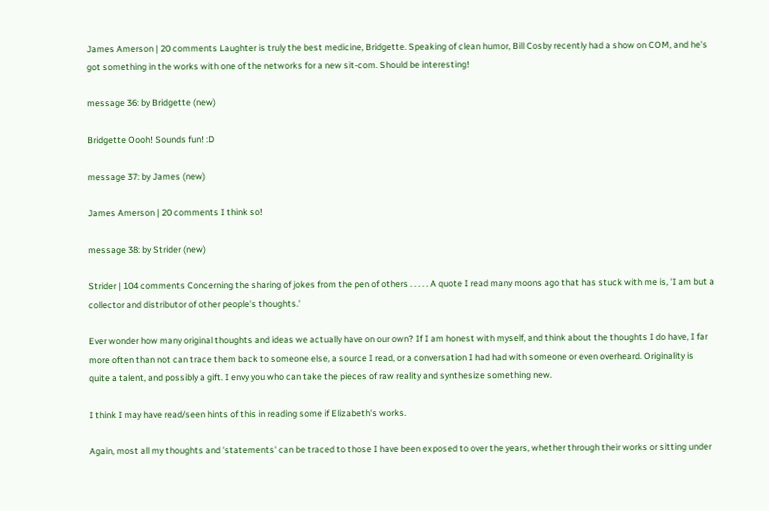James Amerson | 20 comments Laughter is truly the best medicine, Bridgette. Speaking of clean humor, Bill Cosby recently had a show on COM, and he's got something in the works with one of the networks for a new sit-com. Should be interesting!

message 36: by Bridgette (new)

Bridgette Oooh! Sounds fun! :D

message 37: by James (new)

James Amerson | 20 comments I think so!

message 38: by Strider (new)

Strider | 104 comments Concerning the sharing of jokes from the pen of others . . . . . A quote I read many moons ago that has stuck with me is, 'I am but a collector and distributor of other people's thoughts.'

Ever wonder how many original thoughts and ideas we actually have on our own? If I am honest with myself, and think about the thoughts I do have, I far more often than not can trace them back to someone else, a source I read, or a conversation I had had with someone or even overheard. Originality is quite a talent, and possibly a gift. I envy you who can take the pieces of raw reality and synthesize something new.

I think I may have read/seen hints of this in reading some if Elizabeth's works.

Again, most all my thoughts and 'statements' can be traced to those I have been exposed to over the years, whether through their works or sitting under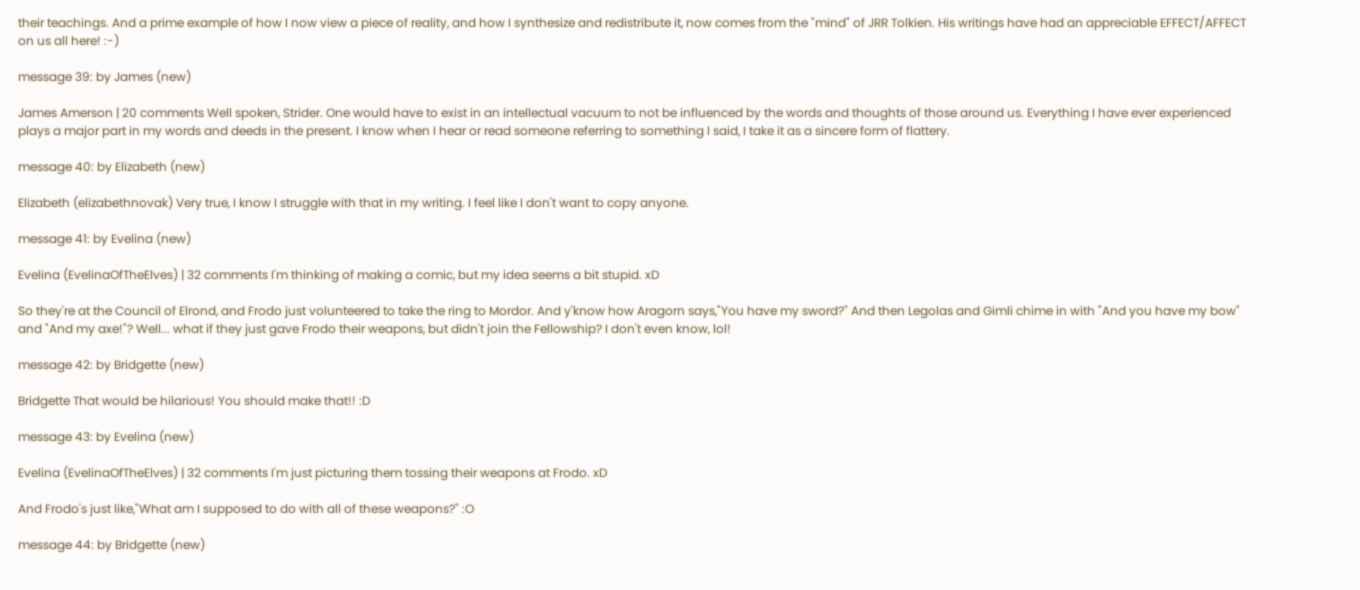their teachings. And a prime example of how I now view a piece of reality, and how I synthesize and redistribute it, now comes from the "mind" of JRR Tolkien. His writings have had an appreciable EFFECT/AFFECT on us all here! :-)

message 39: by James (new)

James Amerson | 20 comments Well spoken, Strider. One would have to exist in an intellectual vacuum to not be influenced by the words and thoughts of those around us. Everything I have ever experienced plays a major part in my words and deeds in the present. I know when I hear or read someone referring to something I said, I take it as a sincere form of flattery.

message 40: by Elizabeth (new)

Elizabeth (elizabethnovak) Very true, I know I struggle with that in my writing. I feel like I don't want to copy anyone.

message 41: by Evelina (new)

Evelina (EvelinaOfTheElves) | 32 comments I'm thinking of making a comic, but my idea seems a bit stupid. xD

So they're at the Council of Elrond, and Frodo just volunteered to take the ring to Mordor. And y'know how Aragorn says,"You have my sword?" And then Legolas and Gimli chime in with "And you have my bow" and "And my axe!"? Well... what if they just gave Frodo their weapons, but didn't join the Fellowship? I don't even know, lol!

message 42: by Bridgette (new)

Bridgette That would be hilarious! You should make that!! :D

message 43: by Evelina (new)

Evelina (EvelinaOfTheElves) | 32 comments I'm just picturing them tossing their weapons at Frodo. xD

And Frodo's just like,"What am I supposed to do with all of these weapons?" :O

message 44: by Bridgette (new)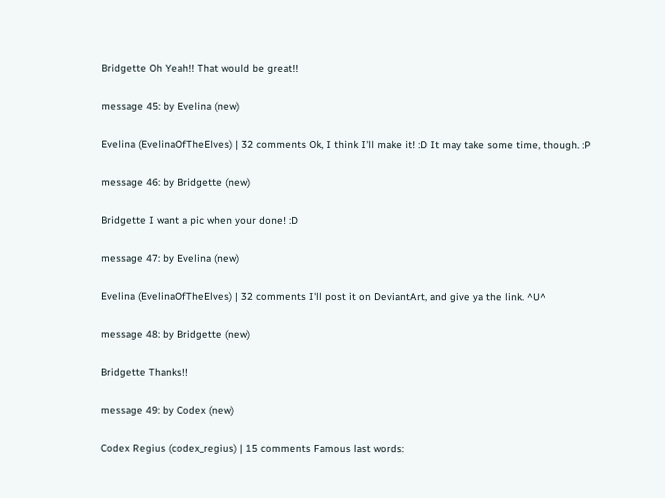Bridgette Oh Yeah!! That would be great!!

message 45: by Evelina (new)

Evelina (EvelinaOfTheElves) | 32 comments Ok, I think I'll make it! :D It may take some time, though. :P

message 46: by Bridgette (new)

Bridgette I want a pic when your done! :D

message 47: by Evelina (new)

Evelina (EvelinaOfTheElves) | 32 comments I'll post it on DeviantArt, and give ya the link. ^U^

message 48: by Bridgette (new)

Bridgette Thanks!!

message 49: by Codex (new)

Codex Regius (codex_regius) | 15 comments Famous last words: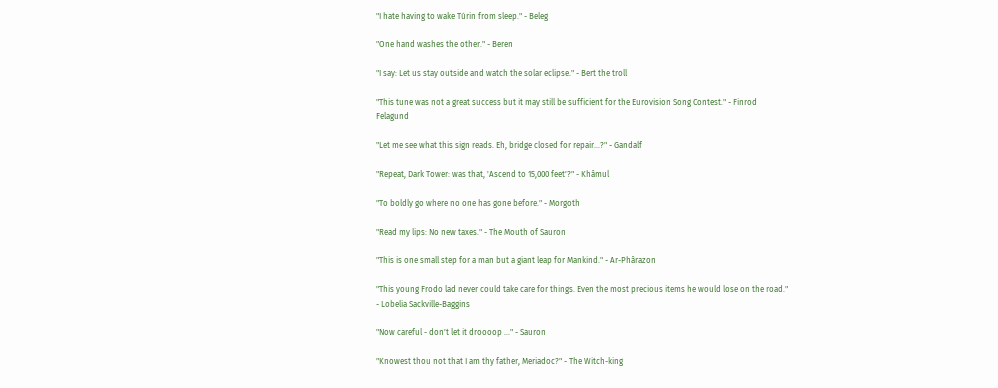"I hate having to wake Túrin from sleep." - Beleg

"One hand washes the other." - Beren

"I say: Let us stay outside and watch the solar eclipse." - Bert the troll

"This tune was not a great success but it may still be sufficient for the Eurovision Song Contest." - Finrod Felagund

"Let me see what this sign reads. Eh, bridge closed for repair...?" - Gandalf

"Repeat, Dark Tower: was that, 'Ascend to 15,000 feet'?" - Khâmul

"To boldly go where no one has gone before." - Morgoth

"Read my lips: No new taxes." - The Mouth of Sauron

"This is one small step for a man but a giant leap for Mankind." - Ar-Phârazon

"This young Frodo lad never could take care for things. Even the most precious items he would lose on the road." - Lobelia Sackville-Baggins

"Now careful - don't let it droooop ..." - Sauron

"Knowest thou not that I am thy father, Meriadoc?" - The Witch-king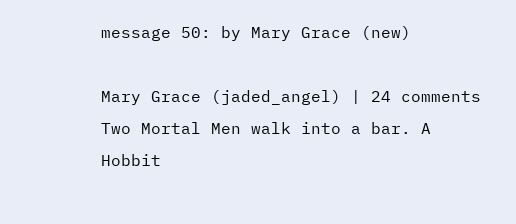message 50: by Mary Grace (new)

Mary Grace (jaded_angel) | 24 comments Two Mortal Men walk into a bar. A Hobbit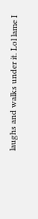laughs and walks under it. Lol lame I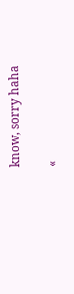know, sorry haha

«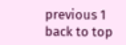previous 1
back to top